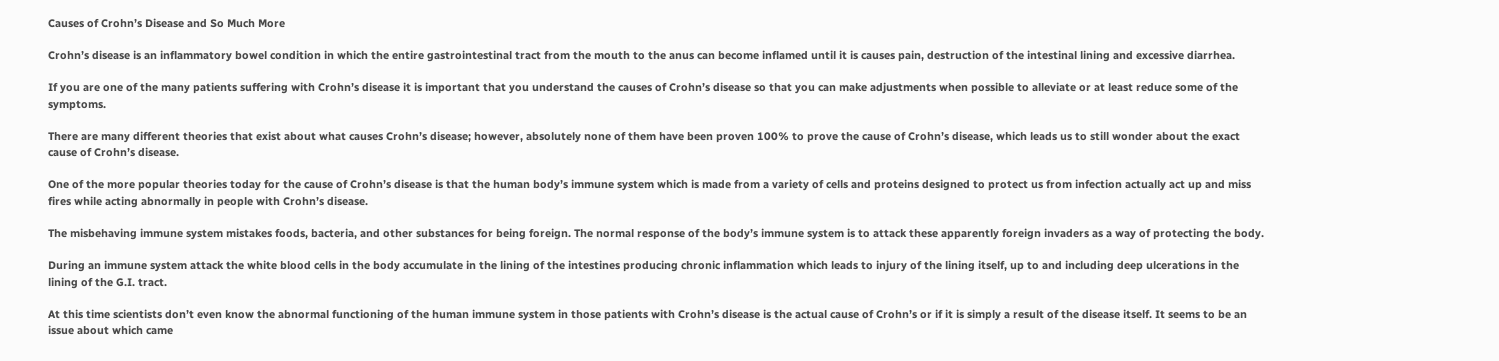Causes of Crohn’s Disease and So Much More

Crohn’s disease is an inflammatory bowel condition in which the entire gastrointestinal tract from the mouth to the anus can become inflamed until it is causes pain, destruction of the intestinal lining and excessive diarrhea.

If you are one of the many patients suffering with Crohn’s disease it is important that you understand the causes of Crohn’s disease so that you can make adjustments when possible to alleviate or at least reduce some of the symptoms.

There are many different theories that exist about what causes Crohn’s disease; however, absolutely none of them have been proven 100% to prove the cause of Crohn’s disease, which leads us to still wonder about the exact cause of Crohn’s disease.

One of the more popular theories today for the cause of Crohn’s disease is that the human body’s immune system which is made from a variety of cells and proteins designed to protect us from infection actually act up and miss fires while acting abnormally in people with Crohn’s disease.

The misbehaving immune system mistakes foods, bacteria, and other substances for being foreign. The normal response of the body’s immune system is to attack these apparently foreign invaders as a way of protecting the body.

During an immune system attack the white blood cells in the body accumulate in the lining of the intestines producing chronic inflammation which leads to injury of the lining itself, up to and including deep ulcerations in the lining of the G.I. tract.

At this time scientists don’t even know the abnormal functioning of the human immune system in those patients with Crohn’s disease is the actual cause of Crohn’s or if it is simply a result of the disease itself. It seems to be an issue about which came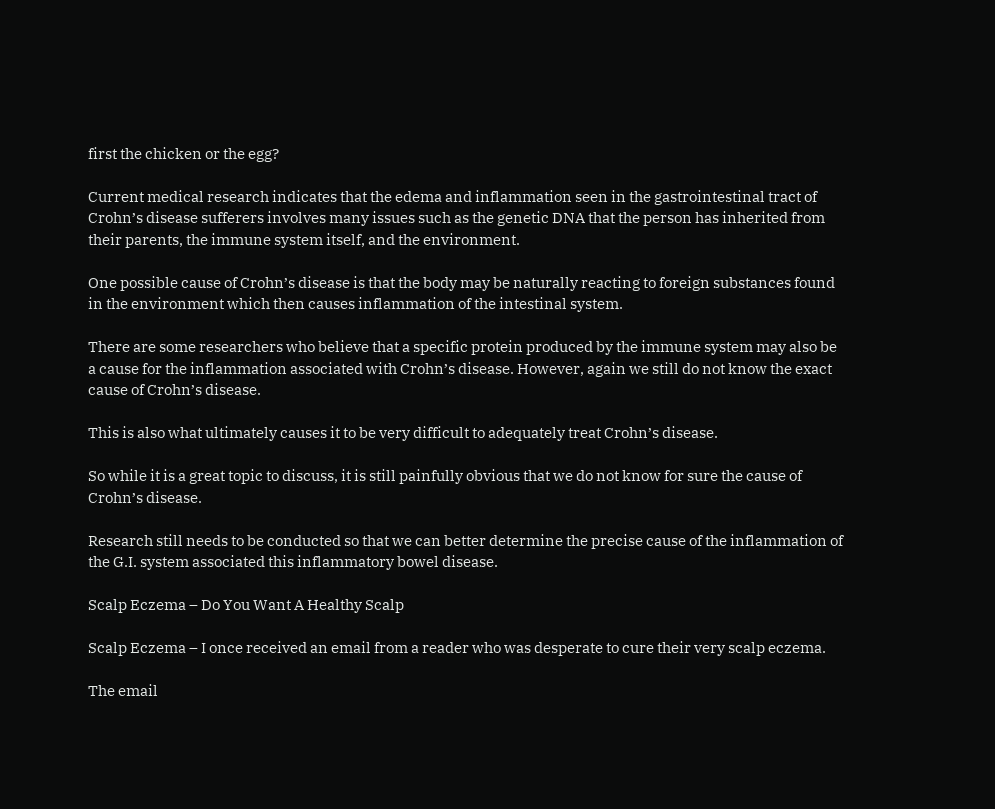first the chicken or the egg?

Current medical research indicates that the edema and inflammation seen in the gastrointestinal tract of Crohn’s disease sufferers involves many issues such as the genetic DNA that the person has inherited from their parents, the immune system itself, and the environment.

One possible cause of Crohn’s disease is that the body may be naturally reacting to foreign substances found in the environment which then causes inflammation of the intestinal system.

There are some researchers who believe that a specific protein produced by the immune system may also be a cause for the inflammation associated with Crohn’s disease. However, again we still do not know the exact cause of Crohn’s disease.

This is also what ultimately causes it to be very difficult to adequately treat Crohn’s disease.

So while it is a great topic to discuss, it is still painfully obvious that we do not know for sure the cause of Crohn’s disease.

Research still needs to be conducted so that we can better determine the precise cause of the inflammation of the G.I. system associated this inflammatory bowel disease.

Scalp Eczema – Do You Want A Healthy Scalp

Scalp Eczema – I once received an email from a reader who was desperate to cure their very scalp eczema.

The email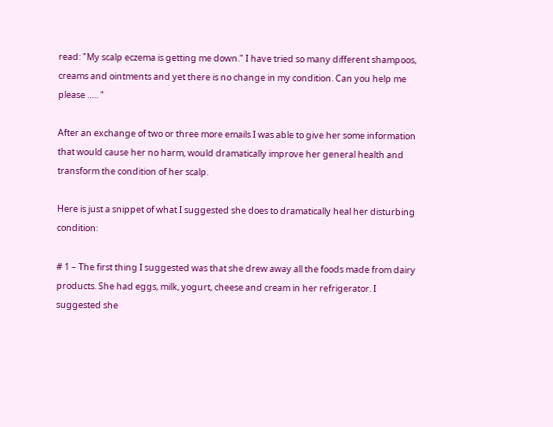read: "My scalp eczema is getting me down." I have tried so many different shampoos, creams and ointments and yet there is no change in my condition. Can you help me please ….. "

After an exchange of two or three more emails I was able to give her some information that would cause her no harm, would dramatically improve her general health and transform the condition of her scalp.

Here is just a snippet of what I suggested she does to dramatically heal her disturbing condition:

# 1 – The first thing I suggested was that she drew away all the foods made from dairy products. She had eggs, milk, yogurt, cheese and cream in her refrigerator. I suggested she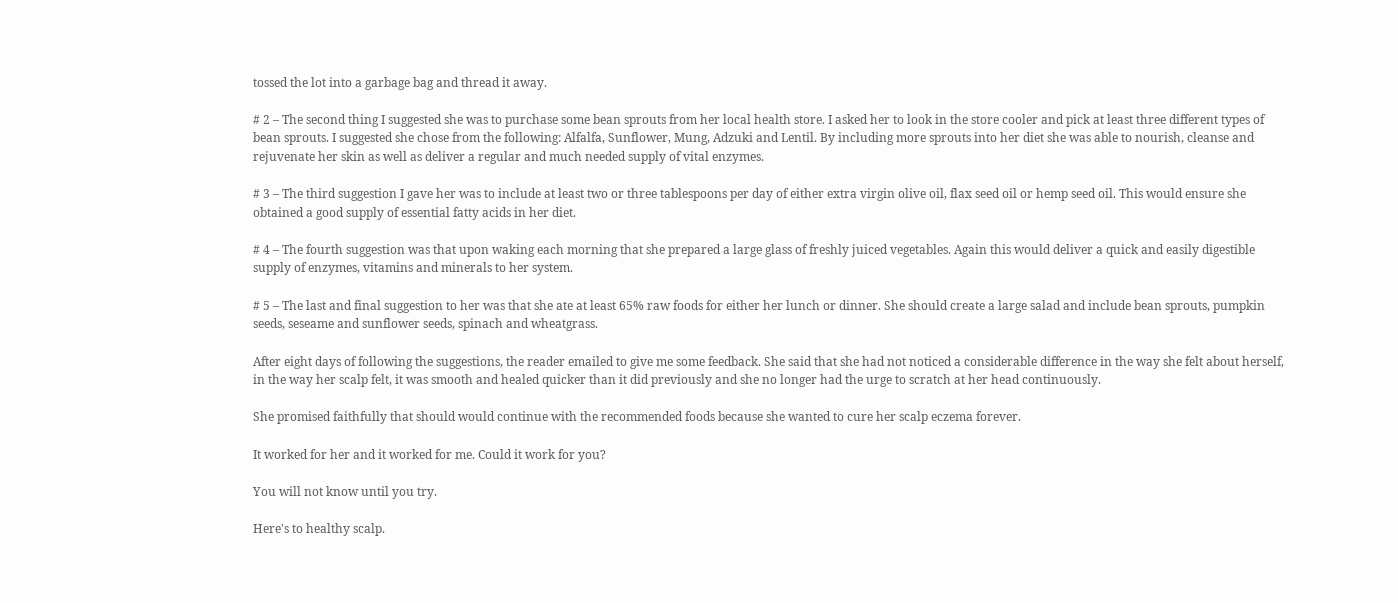tossed the lot into a garbage bag and thread it away.

# 2 – The second thing I suggested she was to purchase some bean sprouts from her local health store. I asked her to look in the store cooler and pick at least three different types of bean sprouts. I suggested she chose from the following: Alfalfa, Sunflower, Mung, Adzuki and Lentil. By including more sprouts into her diet she was able to nourish, cleanse and rejuvenate her skin as well as deliver a regular and much needed supply of vital enzymes.

# 3 – The third suggestion I gave her was to include at least two or three tablespoons per day of either extra virgin olive oil, flax seed oil or hemp seed oil. This would ensure she obtained a good supply of essential fatty acids in her diet.

# 4 – The fourth suggestion was that upon waking each morning that she prepared a large glass of freshly juiced vegetables. Again this would deliver a quick and easily digestible supply of enzymes, vitamins and minerals to her system.

# 5 – The last and final suggestion to her was that she ate at least 65% raw foods for either her lunch or dinner. She should create a large salad and include bean sprouts, pumpkin seeds, seseame and sunflower seeds, spinach and wheatgrass.

After eight days of following the suggestions, the reader emailed to give me some feedback. She said that she had not noticed a considerable difference in the way she felt about herself, in the way her scalp felt, it was smooth and healed quicker than it did previously and she no longer had the urge to scratch at her head continuously.

She promised faithfully that should would continue with the recommended foods because she wanted to cure her scalp eczema forever.

It worked for her and it worked for me. Could it work for you?

You will not know until you try.

Here's to healthy scalp.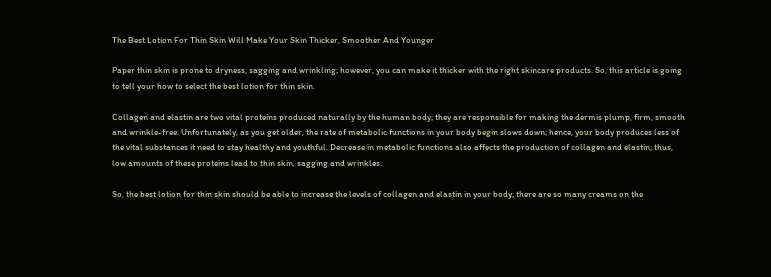The Best Lotion For Thin Skin Will Make Your Skin Thicker, Smoother And Younger

Paper thin skin is prone to dryness, sagging and wrinkling; however, you can make it thicker with the right skincare products. So, this article is going to tell your how to select the best lotion for thin skin.

Collagen and elastin are two vital proteins produced naturally by the human body; they are responsible for making the dermis plump, firm, smooth and wrinkle-free. Unfortunately, as you get older, the rate of metabolic functions in your body begin slows down; hence, your body produces less of the vital substances it need to stay healthy and youthful. Decrease in metabolic functions also affects the production of collagen and elastin; thus, low amounts of these proteins lead to thin skin, sagging and wrinkles.

So, the best lotion for thin skin should be able to increase the levels of collagen and elastin in your body; there are so many creams on the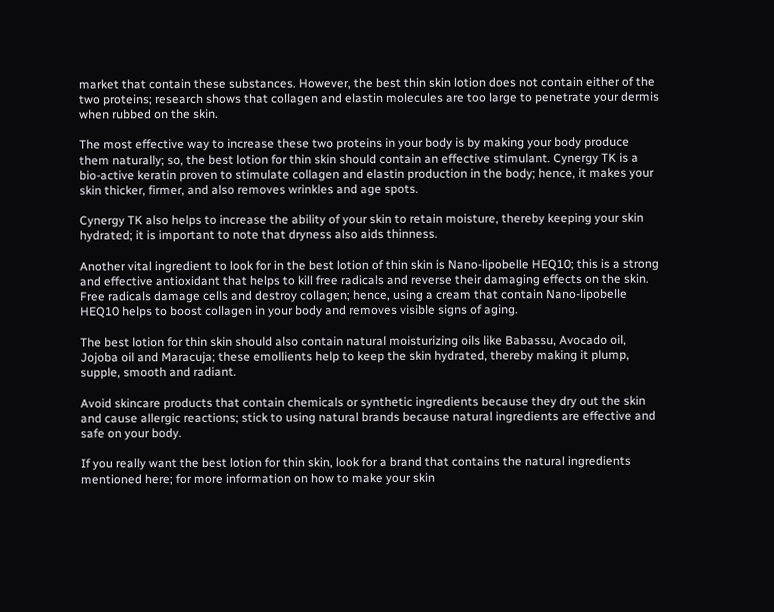market that contain these substances. However, the best thin skin lotion does not contain either of the two proteins; research shows that collagen and elastin molecules are too large to penetrate your dermis when rubbed on the skin.

The most effective way to increase these two proteins in your body is by making your body produce them naturally; so, the best lotion for thin skin should contain an effective stimulant. Cynergy TK is a bio-active keratin proven to stimulate collagen and elastin production in the body; hence, it makes your skin thicker, firmer, and also removes wrinkles and age spots.

Cynergy TK also helps to increase the ability of your skin to retain moisture, thereby keeping your skin hydrated; it is important to note that dryness also aids thinness.

Another vital ingredient to look for in the best lotion of thin skin is Nano-lipobelle HEQ10; this is a strong and effective antioxidant that helps to kill free radicals and reverse their damaging effects on the skin. Free radicals damage cells and destroy collagen; hence, using a cream that contain Nano-lipobelle HEQ10 helps to boost collagen in your body and removes visible signs of aging.

The best lotion for thin skin should also contain natural moisturizing oils like Babassu, Avocado oil, Jojoba oil and Maracuja; these emollients help to keep the skin hydrated, thereby making it plump, supple, smooth and radiant.

Avoid skincare products that contain chemicals or synthetic ingredients because they dry out the skin and cause allergic reactions; stick to using natural brands because natural ingredients are effective and safe on your body.

If you really want the best lotion for thin skin, look for a brand that contains the natural ingredients mentioned here; for more information on how to make your skin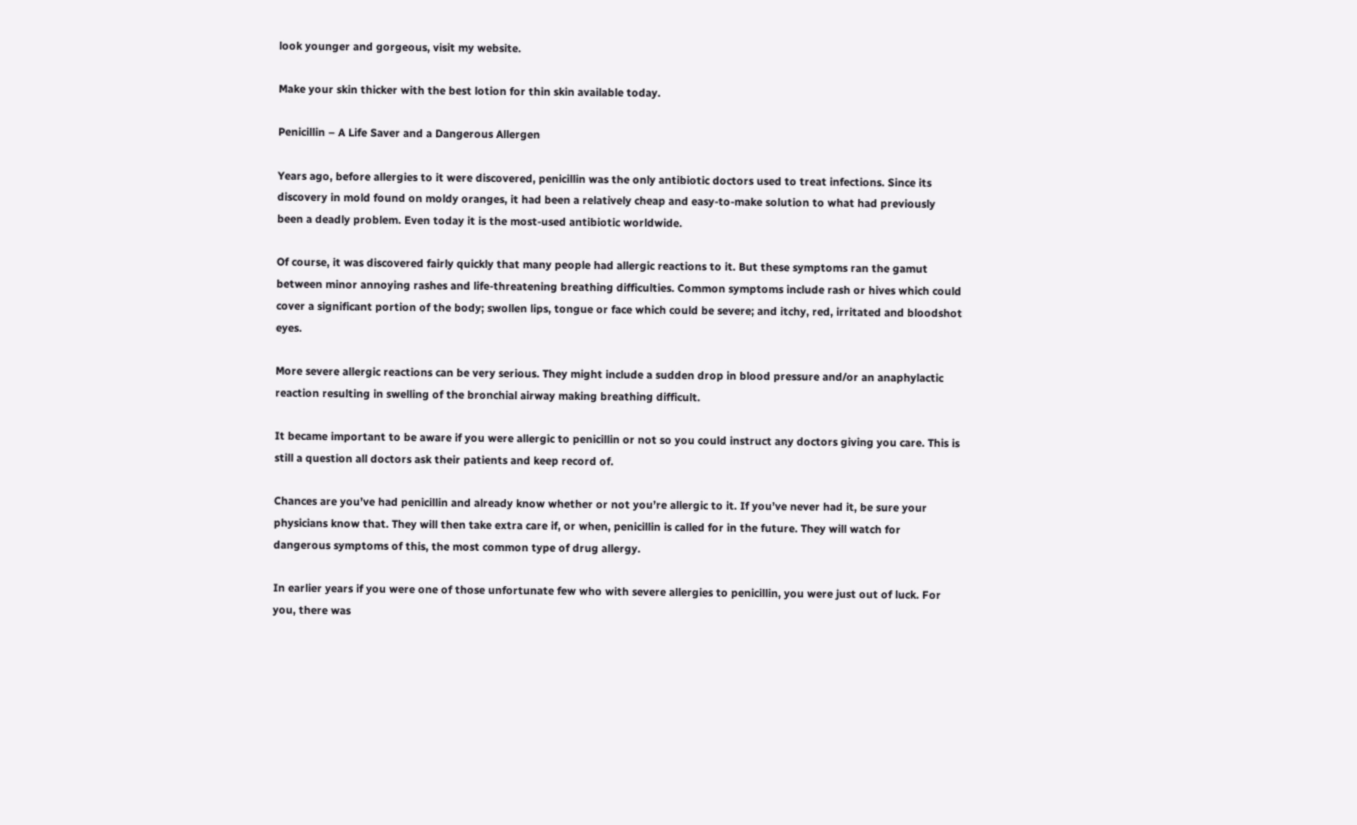look younger and gorgeous, visit my website.

Make your skin thicker with the best lotion for thin skin available today.

Penicillin – A Life Saver and a Dangerous Allergen

Years ago, before allergies to it were discovered, penicillin was the only antibiotic doctors used to treat infections. Since its discovery in mold found on moldy oranges, it had been a relatively cheap and easy-to-make solution to what had previously been a deadly problem. Even today it is the most-used antibiotic worldwide.

Of course, it was discovered fairly quickly that many people had allergic reactions to it. But these symptoms ran the gamut between minor annoying rashes and life-threatening breathing difficulties. Common symptoms include rash or hives which could cover a significant portion of the body; swollen lips, tongue or face which could be severe; and itchy, red, irritated and bloodshot eyes.

More severe allergic reactions can be very serious. They might include a sudden drop in blood pressure and/or an anaphylactic reaction resulting in swelling of the bronchial airway making breathing difficult.

It became important to be aware if you were allergic to penicillin or not so you could instruct any doctors giving you care. This is still a question all doctors ask their patients and keep record of.

Chances are you’ve had penicillin and already know whether or not you’re allergic to it. If you’ve never had it, be sure your physicians know that. They will then take extra care if, or when, penicillin is called for in the future. They will watch for dangerous symptoms of this, the most common type of drug allergy.

In earlier years if you were one of those unfortunate few who with severe allergies to penicillin, you were just out of luck. For you, there was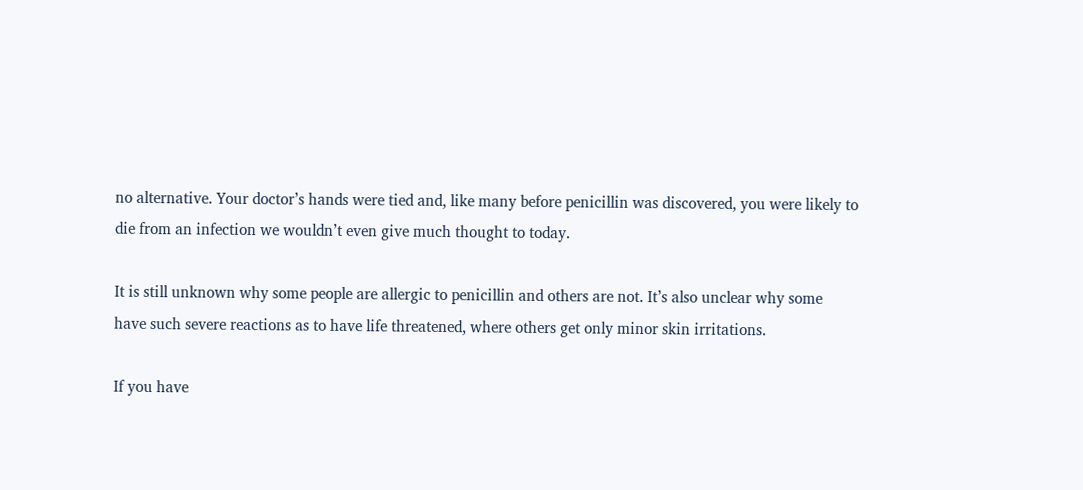no alternative. Your doctor’s hands were tied and, like many before penicillin was discovered, you were likely to die from an infection we wouldn’t even give much thought to today.

It is still unknown why some people are allergic to penicillin and others are not. It’s also unclear why some have such severe reactions as to have life threatened, where others get only minor skin irritations.

If you have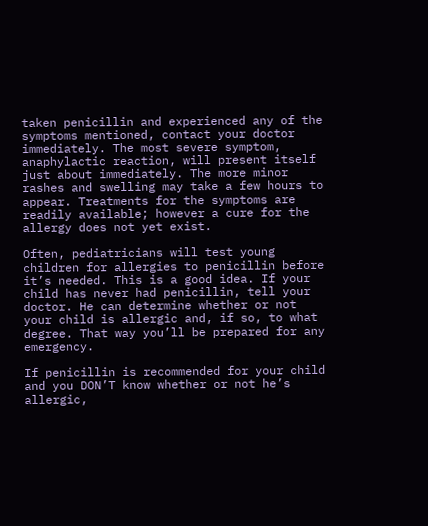taken penicillin and experienced any of the symptoms mentioned, contact your doctor immediately. The most severe symptom, anaphylactic reaction, will present itself just about immediately. The more minor rashes and swelling may take a few hours to appear. Treatments for the symptoms are readily available; however a cure for the allergy does not yet exist.

Often, pediatricians will test young children for allergies to penicillin before it’s needed. This is a good idea. If your child has never had penicillin, tell your doctor. He can determine whether or not your child is allergic and, if so, to what degree. That way you’ll be prepared for any emergency.

If penicillin is recommended for your child and you DON’T know whether or not he’s allergic,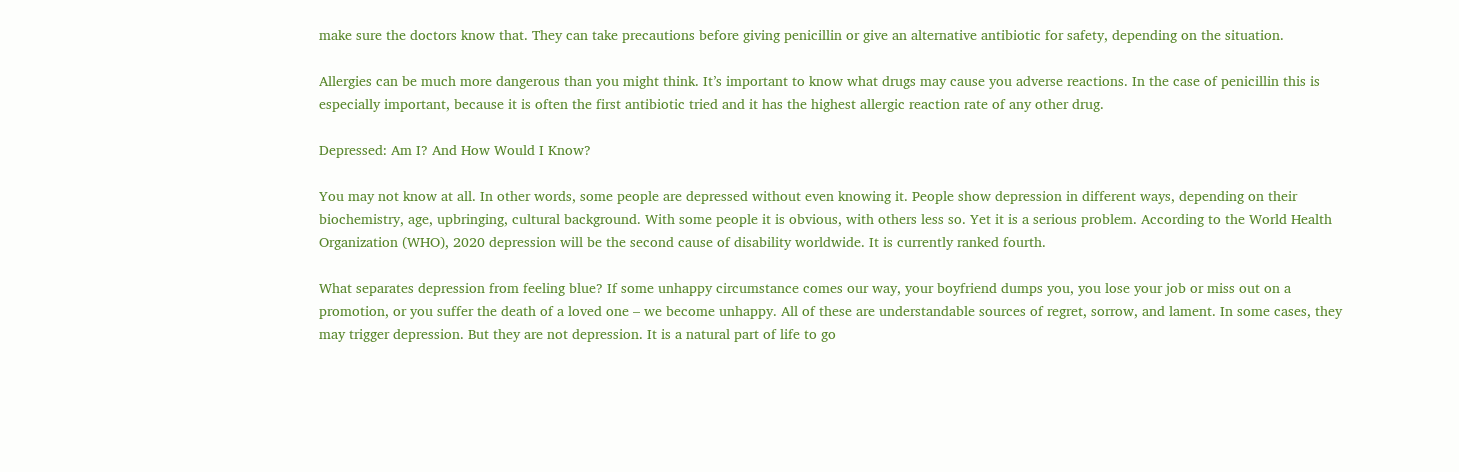make sure the doctors know that. They can take precautions before giving penicillin or give an alternative antibiotic for safety, depending on the situation.

Allergies can be much more dangerous than you might think. It’s important to know what drugs may cause you adverse reactions. In the case of penicillin this is especially important, because it is often the first antibiotic tried and it has the highest allergic reaction rate of any other drug.

Depressed: Am I? And How Would I Know?

You may not know at all. In other words, some people are depressed without even knowing it. People show depression in different ways, depending on their biochemistry, age, upbringing, cultural background. With some people it is obvious, with others less so. Yet it is a serious problem. According to the World Health Organization (WHO), 2020 depression will be the second cause of disability worldwide. It is currently ranked fourth.

What separates depression from feeling blue? If some unhappy circumstance comes our way, your boyfriend dumps you, you lose your job or miss out on a promotion, or you suffer the death of a loved one – we become unhappy. All of these are understandable sources of regret, sorrow, and lament. In some cases, they may trigger depression. But they are not depression. It is a natural part of life to go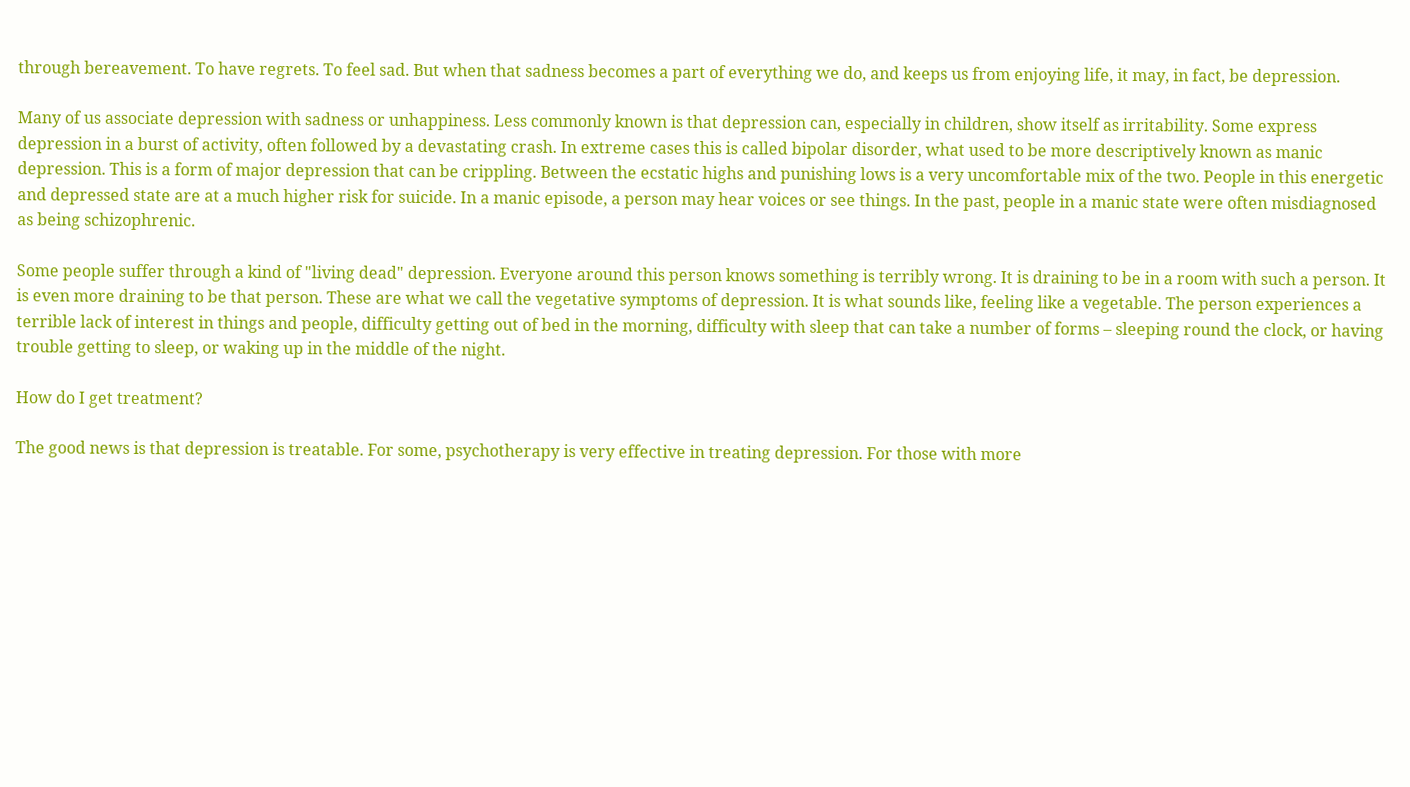through bereavement. To have regrets. To feel sad. But when that sadness becomes a part of everything we do, and keeps us from enjoying life, it may, in fact, be depression.

Many of us associate depression with sadness or unhappiness. Less commonly known is that depression can, especially in children, show itself as irritability. Some express depression in a burst of activity, often followed by a devastating crash. In extreme cases this is called bipolar disorder, what used to be more descriptively known as manic depression. This is a form of major depression that can be crippling. Between the ecstatic highs and punishing lows is a very uncomfortable mix of the two. People in this energetic and depressed state are at a much higher risk for suicide. In a manic episode, a person may hear voices or see things. In the past, people in a manic state were often misdiagnosed as being schizophrenic.

Some people suffer through a kind of "living dead" depression. Everyone around this person knows something is terribly wrong. It is draining to be in a room with such a person. It is even more draining to be that person. These are what we call the vegetative symptoms of depression. It is what sounds like, feeling like a vegetable. The person experiences a terrible lack of interest in things and people, difficulty getting out of bed in the morning, difficulty with sleep that can take a number of forms – sleeping round the clock, or having trouble getting to sleep, or waking up in the middle of the night.

How do I get treatment?

The good news is that depression is treatable. For some, psychotherapy is very effective in treating depression. For those with more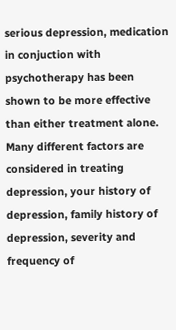serious depression, medication in conjuction with psychotherapy has been shown to be more effective than either treatment alone. Many different factors are considered in treating depression, your history of depression, family history of depression, severity and frequency of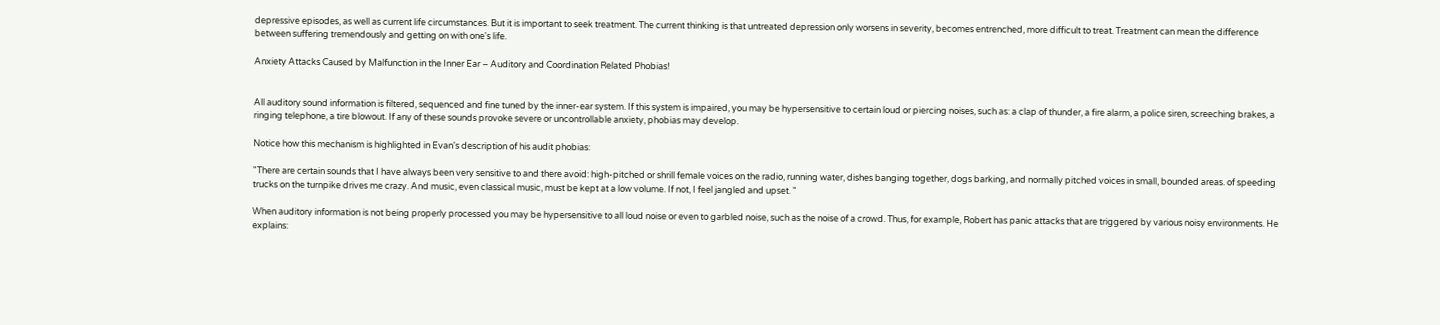depressive episodes, as well as current life circumstances. But it is important to seek treatment. The current thinking is that untreated depression only worsens in severity, becomes entrenched, more difficult to treat. Treatment can mean the difference between suffering tremendously and getting on with one's life.

Anxiety Attacks Caused by Malfunction in the Inner Ear – Auditory and Coordination Related Phobias!


All auditory sound information is filtered, sequenced and fine tuned by the inner-ear system. If this system is impaired, you may be hypersensitive to certain loud or piercing noises, such as: a clap of thunder, a fire alarm, a police siren, screeching brakes, a ringing telephone, a tire blowout. If any of these sounds provoke severe or uncontrollable anxiety, phobias may develop.

Notice how this mechanism is highlighted in Evan's description of his audit phobias:

"There are certain sounds that I have always been very sensitive to and there avoid: high-pitched or shrill female voices on the radio, running water, dishes banging together, dogs barking, and normally pitched voices in small, bounded areas. of speeding trucks on the turnpike drives me crazy. And music, even classical music, must be kept at a low volume. If not, I feel jangled and upset. "

When auditory information is not being properly processed you may be hypersensitive to all loud noise or even to garbled noise, such as the noise of a crowd. Thus, for example, Robert has panic attacks that are triggered by various noisy environments. He explains: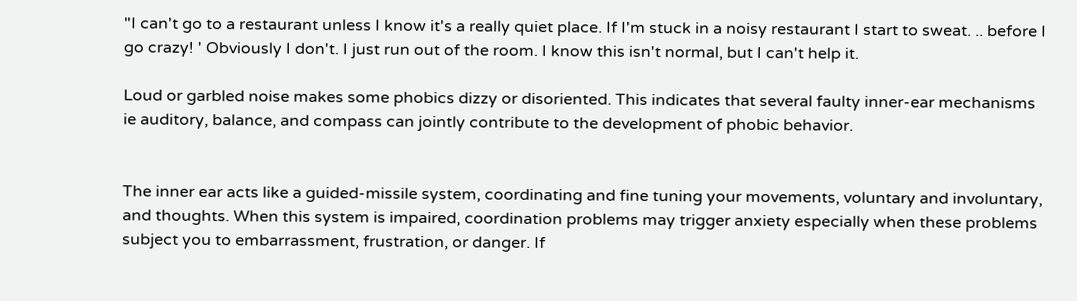"I can't go to a restaurant unless I know it's a really quiet place. If I'm stuck in a noisy restaurant I start to sweat. .. before I go crazy! ' Obviously I don't. I just run out of the room. I know this isn't normal, but I can't help it.

Loud or garbled noise makes some phobics dizzy or disoriented. This indicates that several faulty inner-ear mechanisms ie auditory, balance, and compass can jointly contribute to the development of phobic behavior.


The inner ear acts like a guided-missile system, coordinating and fine tuning your movements, voluntary and involuntary, and thoughts. When this system is impaired, coordination problems may trigger anxiety especially when these problems subject you to embarrassment, frustration, or danger. If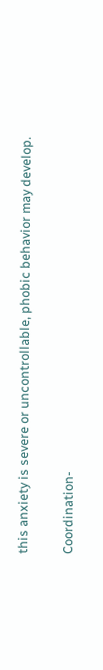this anxiety is severe or uncontrollable, phobic behavior may develop.

Coordination-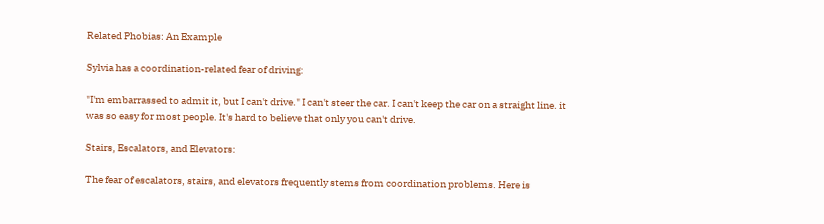Related Phobias: An Example

Sylvia has a coordination-related fear of driving:

"I'm embarrassed to admit it, but I can't drive." I can't steer the car. I can't keep the car on a straight line. it was so easy for most people. It's hard to believe that only you can't drive.

Stairs, Escalators, and Elevators:

The fear of escalators, stairs, and elevators frequently stems from coordination problems. Here is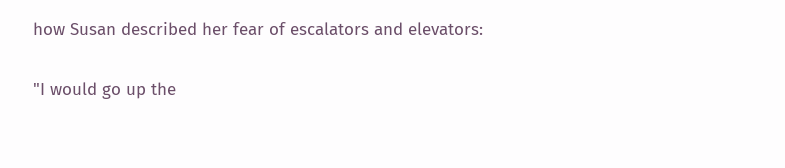how Susan described her fear of escalators and elevators:

"I would go up the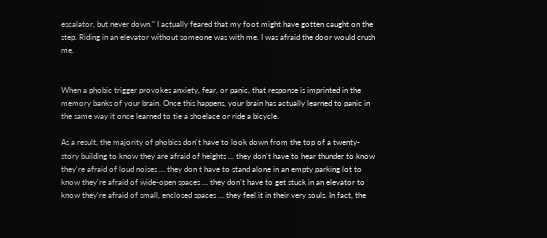escalator, but never down." I actually feared that my foot might have gotten caught on the step. Riding in an elevator without someone was with me. I was afraid the door would crush me.


When a phobic trigger provokes anxiety, fear, or panic, that response is imprinted in the memory banks of your brain. Once this happens, your brain has actually learned to panic in the same way it once learned to tie a shoelace or ride a bicycle.

As a result, the majority of phobics don't have to look down from the top of a twenty-story building to know they are afraid of heights … they don't have to hear thunder to know they're afraid of loud noises … they don t have to stand alone in an empty parking lot to know they're afraid of wide-open spaces … they don't have to get stuck in an elevator to know they're afraid of small, enclosed spaces … they feel it in their very souls. In fact, the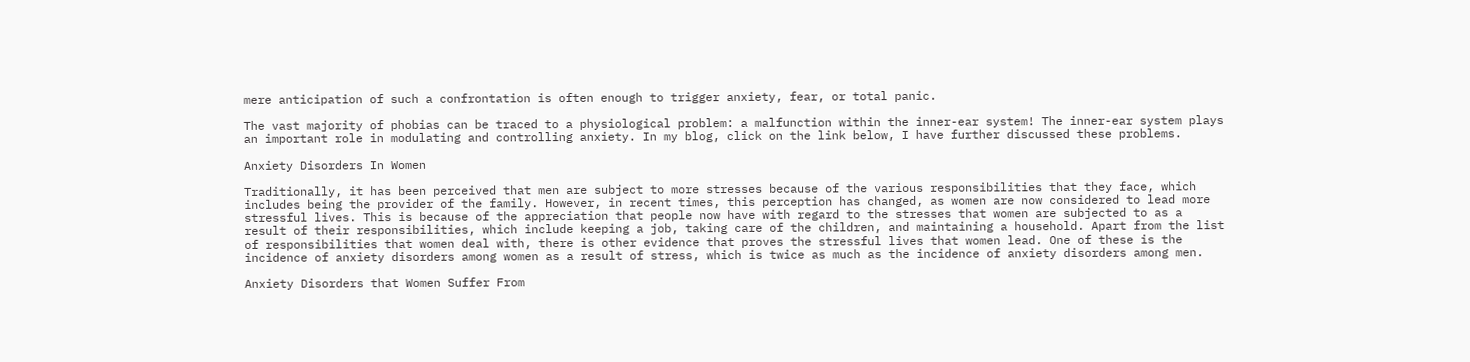mere anticipation of such a confrontation is often enough to trigger anxiety, fear, or total panic.

The vast majority of phobias can be traced to a physiological problem: a malfunction within the inner-ear system! The inner-ear system plays an important role in modulating and controlling anxiety. In my blog, click on the link below, I have further discussed these problems.

Anxiety Disorders In Women

Traditionally, it has been perceived that men are subject to more stresses because of the various responsibilities that they face, which includes being the provider of the family. However, in recent times, this perception has changed, as women are now considered to lead more stressful lives. This is because of the appreciation that people now have with regard to the stresses that women are subjected to as a result of their responsibilities, which include keeping a job, taking care of the children, and maintaining a household. Apart from the list of responsibilities that women deal with, there is other evidence that proves the stressful lives that women lead. One of these is the incidence of anxiety disorders among women as a result of stress, which is twice as much as the incidence of anxiety disorders among men.

Anxiety Disorders that Women Suffer From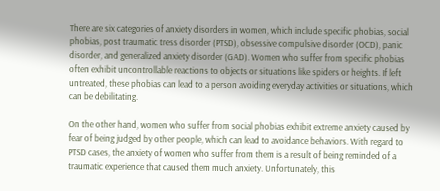There are six categories of anxiety disorders in women, which include specific phobias, social phobias, post traumatic tress disorder (PTSD), obsessive compulsive disorder (OCD), panic disorder, and generalized anxiety disorder (GAD). Women who suffer from specific phobias often exhibit uncontrollable reactions to objects or situations like spiders or heights. If left untreated, these phobias can lead to a person avoiding everyday activities or situations, which can be debilitating.

On the other hand, women who suffer from social phobias exhibit extreme anxiety caused by fear of being judged by other people, which can lead to avoidance behaviors. With regard to PTSD cases, the anxiety of women who suffer from them is a result of being reminded of a traumatic experience that caused them much anxiety. Unfortunately, this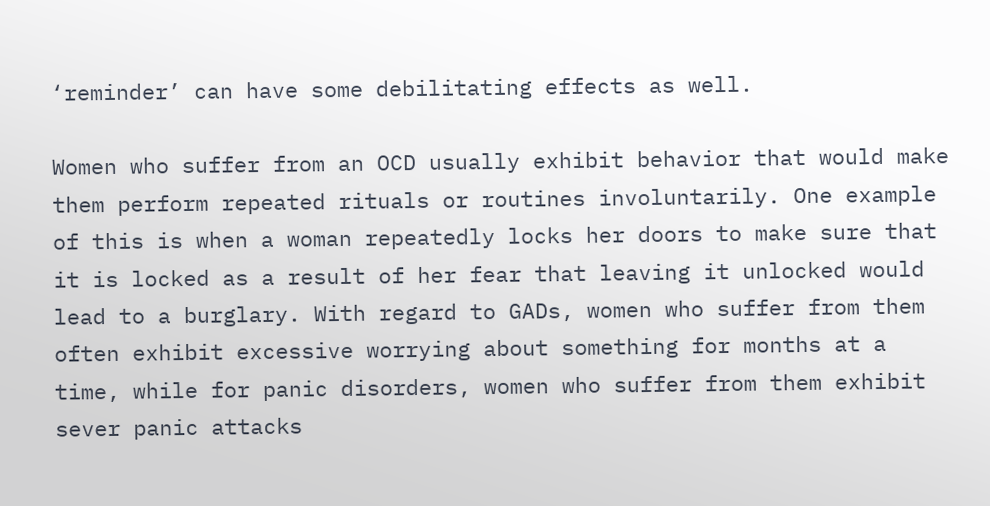‘reminder’ can have some debilitating effects as well.

Women who suffer from an OCD usually exhibit behavior that would make them perform repeated rituals or routines involuntarily. One example of this is when a woman repeatedly locks her doors to make sure that it is locked as a result of her fear that leaving it unlocked would lead to a burglary. With regard to GADs, women who suffer from them often exhibit excessive worrying about something for months at a time, while for panic disorders, women who suffer from them exhibit sever panic attacks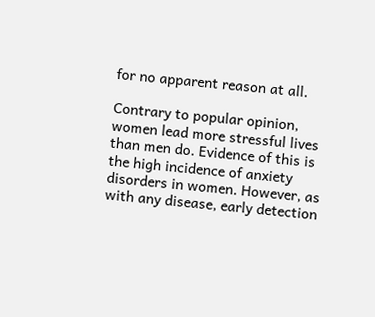for no apparent reason at all.

Contrary to popular opinion, women lead more stressful lives than men do. Evidence of this is the high incidence of anxiety disorders in women. However, as with any disease, early detection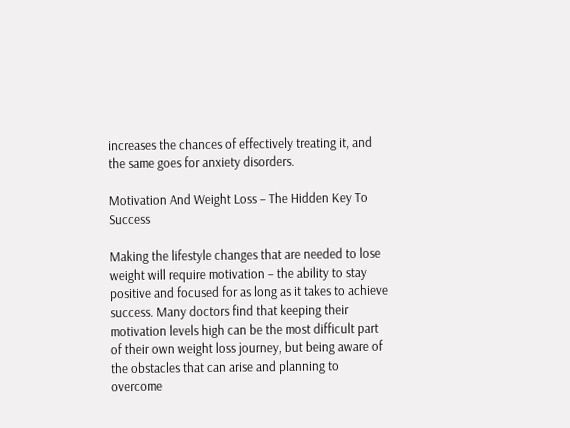increases the chances of effectively treating it, and the same goes for anxiety disorders.

Motivation And Weight Loss – The Hidden Key To Success

Making the lifestyle changes that are needed to lose weight will require motivation – the ability to stay positive and focused for as long as it takes to achieve success. Many doctors find that keeping their motivation levels high can be the most difficult part of their own weight loss journey, but being aware of the obstacles that can arise and planning to overcome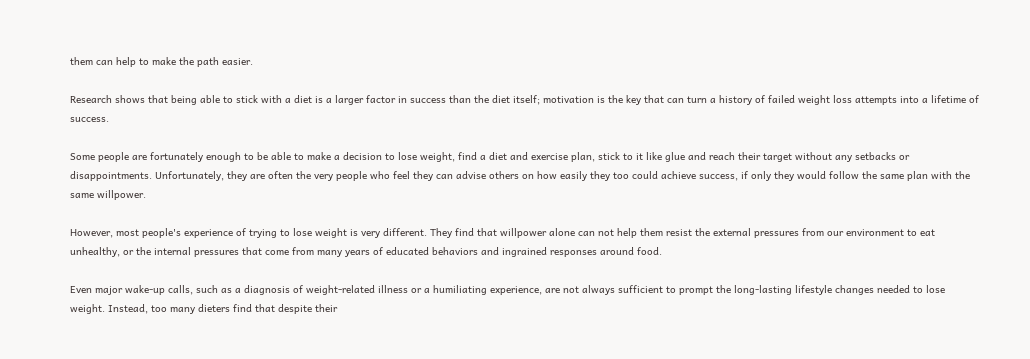them can help to make the path easier.

Research shows that being able to stick with a diet is a larger factor in success than the diet itself; motivation is the key that can turn a history of failed weight loss attempts into a lifetime of success.

Some people are fortunately enough to be able to make a decision to lose weight, find a diet and exercise plan, stick to it like glue and reach their target without any setbacks or disappointments. Unfortunately, they are often the very people who feel they can advise others on how easily they too could achieve success, if only they would follow the same plan with the same willpower.

However, most people's experience of trying to lose weight is very different. They find that willpower alone can not help them resist the external pressures from our environment to eat unhealthy, or the internal pressures that come from many years of educated behaviors and ingrained responses around food.

Even major wake-up calls, such as a diagnosis of weight-related illness or a humiliating experience, are not always sufficient to prompt the long-lasting lifestyle changes needed to lose weight. Instead, too many dieters find that despite their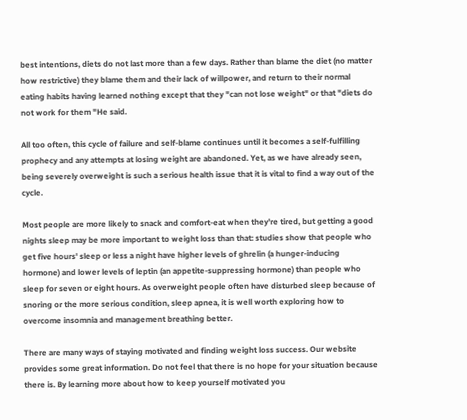best intentions, diets do not last more than a few days. Rather than blame the diet (no matter how restrictive) they blame them and their lack of willpower, and return to their normal eating habits having learned nothing except that they "can not lose weight" or that "diets do not work for them "He said.

All too often, this cycle of failure and self-blame continues until it becomes a self-fulfilling prophecy and any attempts at losing weight are abandoned. Yet, as we have already seen, being severely overweight is such a serious health issue that it is vital to find a way out of the cycle.

Most people are more likely to snack and comfort-eat when they're tired, but getting a good nights sleep may be more important to weight loss than that: studies show that people who get five hours' sleep or less a night have higher levels of ghrelin (a hunger-inducing hormone) and lower levels of leptin (an appetite-suppressing hormone) than people who sleep for seven or eight hours. As overweight people often have disturbed sleep because of snoring or the more serious condition, sleep apnea, it is well worth exploring how to overcome insomnia and management breathing better.

There are many ways of staying motivated and finding weight loss success. Our website provides some great information. Do not feel that there is no hope for your situation because there is. By learning more about how to keep yourself motivated you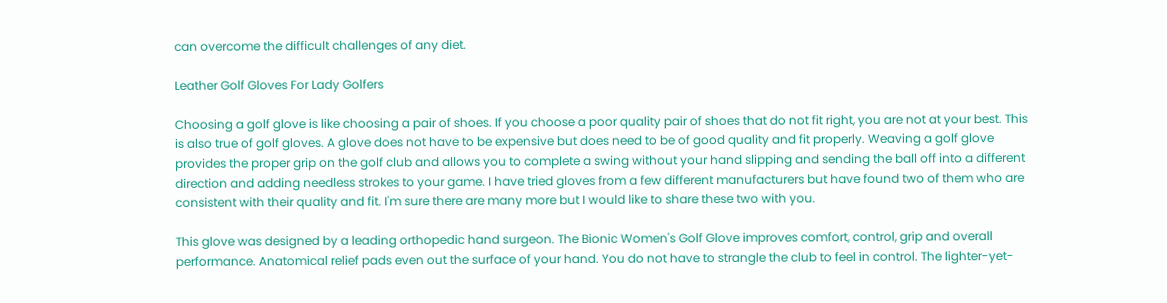can overcome the difficult challenges of any diet.

Leather Golf Gloves For Lady Golfers

Choosing a golf glove is like choosing a pair of shoes. If you choose a poor quality pair of shoes that do not fit right, you are not at your best. This is also true of golf gloves. A glove does not have to be expensive but does need to be of good quality and fit properly. Weaving a golf glove provides the proper grip on the golf club and allows you to complete a swing without your hand slipping and sending the ball off into a different direction and adding needless strokes to your game. I have tried gloves from a few different manufacturers but have found two of them who are consistent with their quality and fit. I'm sure there are many more but I would like to share these two with you.

This glove was designed by a leading orthopedic hand surgeon. The Bionic Women's Golf Glove improves comfort, control, grip and overall performance. Anatomical relief pads even out the surface of your hand. You do not have to strangle the club to feel in control. The lighter-yet-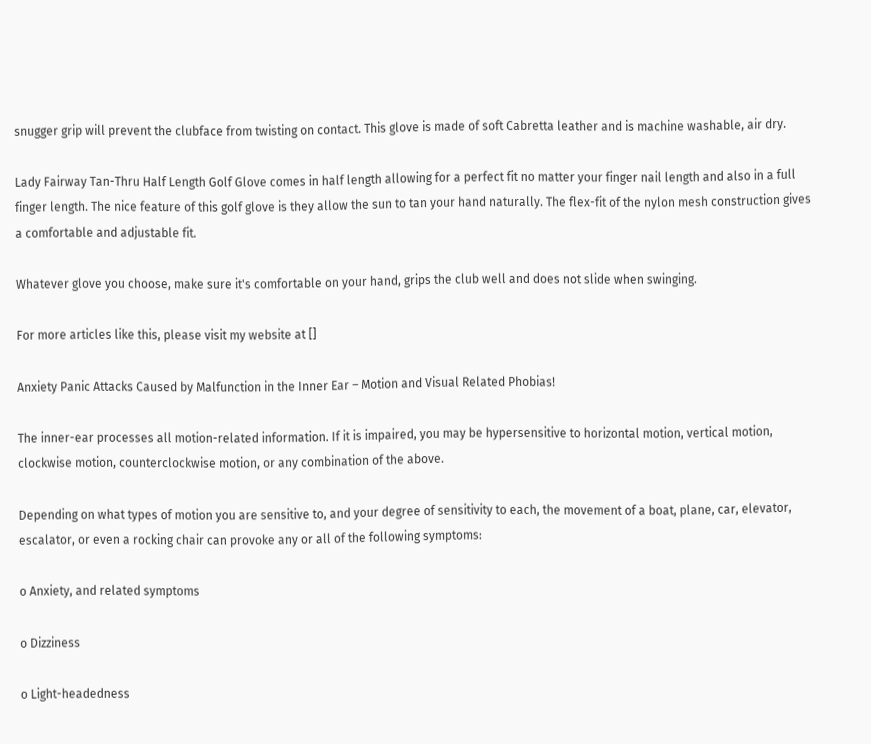snugger grip will prevent the clubface from twisting on contact. This glove is made of soft Cabretta leather and is machine washable, air dry.

Lady Fairway Tan-Thru Half Length Golf Glove comes in half length allowing for a perfect fit no matter your finger nail length and also in a full finger length. The nice feature of this golf glove is they allow the sun to tan your hand naturally. The flex-fit of the nylon mesh construction gives a comfortable and adjustable fit.

Whatever glove you choose, make sure it's comfortable on your hand, grips the club well and does not slide when swinging.

For more articles like this, please visit my website at []

Anxiety Panic Attacks Caused by Malfunction in the Inner Ear – Motion and Visual Related Phobias!

The inner-ear processes all motion-related information. If it is impaired, you may be hypersensitive to horizontal motion, vertical motion, clockwise motion, counterclockwise motion, or any combination of the above.

Depending on what types of motion you are sensitive to, and your degree of sensitivity to each, the movement of a boat, plane, car, elevator, escalator, or even a rocking chair can provoke any or all of the following symptoms:

o Anxiety, and related symptoms

o Dizziness

o Light-headedness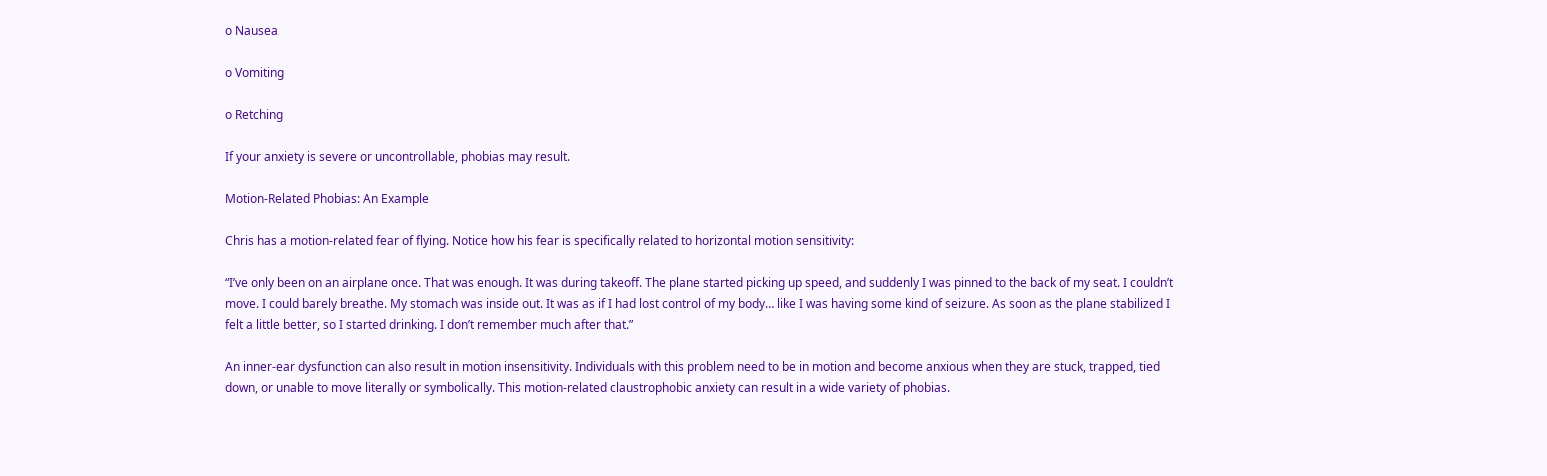o Nausea

o Vomiting

o Retching

If your anxiety is severe or uncontrollable, phobias may result.

Motion-Related Phobias: An Example

Chris has a motion-related fear of flying. Notice how his fear is specifically related to horizontal motion sensitivity:

“I’ve only been on an airplane once. That was enough. It was during takeoff. The plane started picking up speed, and suddenly I was pinned to the back of my seat. I couldn’t move. I could barely breathe. My stomach was inside out. It was as if I had lost control of my body… like I was having some kind of seizure. As soon as the plane stabilized I felt a little better, so I started drinking. I don’t remember much after that.”

An inner-ear dysfunction can also result in motion insensitivity. Individuals with this problem need to be in motion and become anxious when they are stuck, trapped, tied down, or unable to move literally or symbolically. This motion-related claustrophobic anxiety can result in a wide variety of phobias.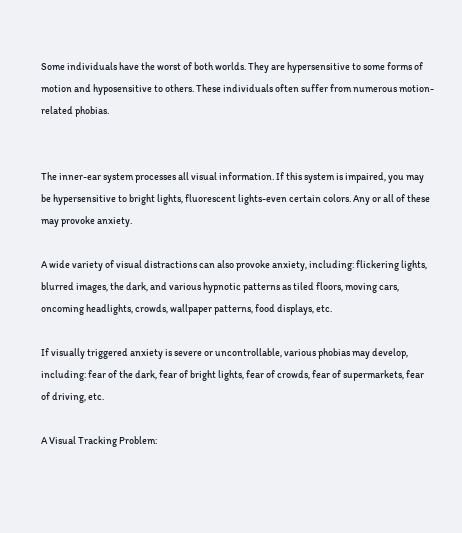Some individuals have the worst of both worlds. They are hypersensitive to some forms of motion and hyposensitive to others. These individuals often suffer from numerous motion-related phobias.


The inner-ear system processes all visual information. If this system is impaired, you may be hypersensitive to bright lights, fluorescent lights-even certain colors. Any or all of these may provoke anxiety.

A wide variety of visual distractions can also provoke anxiety, including: flickering lights, blurred images, the dark, and various hypnotic patterns as tiled floors, moving cars, oncoming headlights, crowds, wallpaper patterns, food displays, etc.

If visually triggered anxiety is severe or uncontrollable, various phobias may develop, including: fear of the dark, fear of bright lights, fear of crowds, fear of supermarkets, fear of driving, etc.

A Visual Tracking Problem: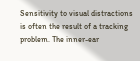Sensitivity to visual distractions is often the result of a tracking problem. The inner-ear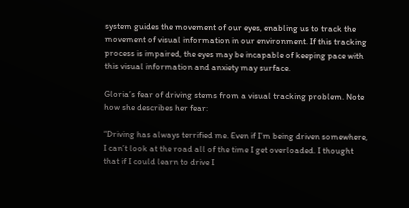system guides the movement of our eyes, enabling us to track the movement of visual information in our environment. If this tracking process is impaired, the eyes may be incapable of keeping pace with this visual information and anxiety may surface.

Gloria’s fear of driving stems from a visual tracking problem. Note how she describes her fear:

“Driving has always terrified me. Even if I’m being driven somewhere, I can’t look at the road all of the time I get overloaded. I thought that if I could learn to drive I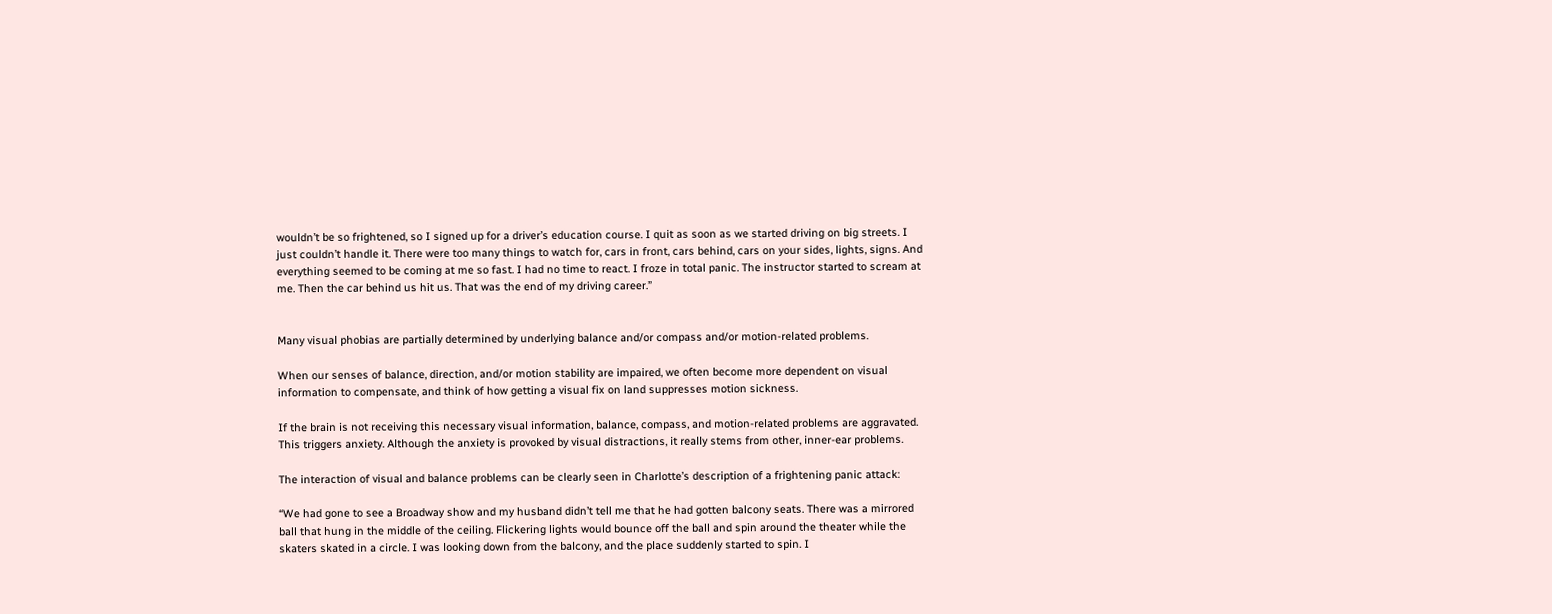wouldn’t be so frightened, so I signed up for a driver’s education course. I quit as soon as we started driving on big streets. I just couldn’t handle it. There were too many things to watch for, cars in front, cars behind, cars on your sides, lights, signs. And everything seemed to be coming at me so fast. I had no time to react. I froze in total panic. The instructor started to scream at me. Then the car behind us hit us. That was the end of my driving career.”


Many visual phobias are partially determined by underlying balance and/or compass and/or motion-related problems.

When our senses of balance, direction, and/or motion stability are impaired, we often become more dependent on visual information to compensate, and think of how getting a visual fix on land suppresses motion sickness.

If the brain is not receiving this necessary visual information, balance, compass, and motion-related problems are aggravated. This triggers anxiety. Although the anxiety is provoked by visual distractions, it really stems from other, inner-ear problems.

The interaction of visual and balance problems can be clearly seen in Charlotte’s description of a frightening panic attack:

“We had gone to see a Broadway show and my husband didn’t tell me that he had gotten balcony seats. There was a mirrored ball that hung in the middle of the ceiling. Flickering lights would bounce off the ball and spin around the theater while the skaters skated in a circle. I was looking down from the balcony, and the place suddenly started to spin. I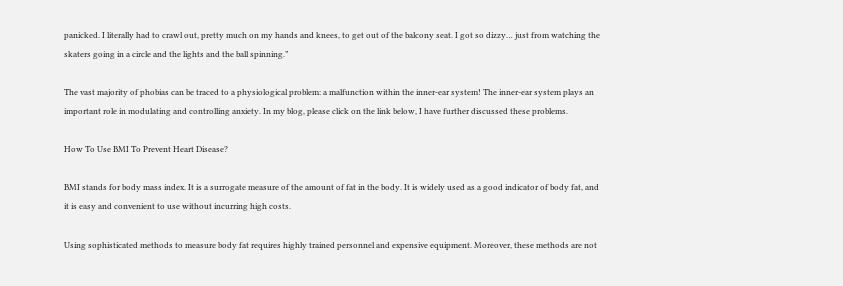panicked. I literally had to crawl out, pretty much on my hands and knees, to get out of the balcony seat. I got so dizzy… just from watching the skaters going in a circle and the lights and the ball spinning.”

The vast majority of phobias can be traced to a physiological problem: a malfunction within the inner-ear system! The inner-ear system plays an important role in modulating and controlling anxiety. In my blog, please click on the link below, I have further discussed these problems.

How To Use BMI To Prevent Heart Disease?

BMI stands for body mass index. It is a surrogate measure of the amount of fat in the body. It is widely used as a good indicator of body fat, and it is easy and convenient to use without incurring high costs.

Using sophisticated methods to measure body fat requires highly trained personnel and expensive equipment. Moreover, these methods are not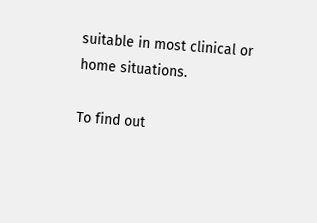suitable in most clinical or home situations.

To find out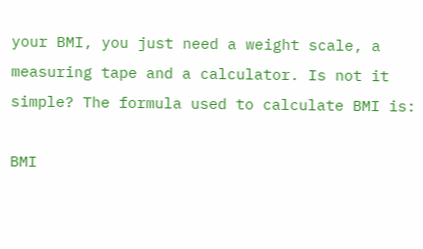your BMI, you just need a weight scale, a measuring tape and a calculator. Is not it simple? The formula used to calculate BMI is:

BMI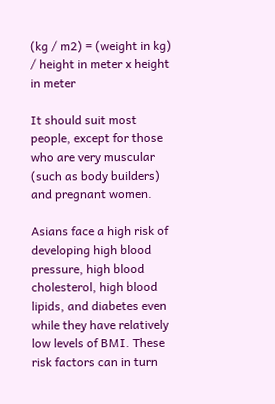(kg / m2) = (weight in kg) / height in meter x height in meter

It should suit most people, except for those who are very muscular (such as body builders) and pregnant women.

Asians face a high risk of developing high blood pressure, high blood cholesterol, high blood lipids, and diabetes even while they have relatively low levels of BMI. These risk factors can in turn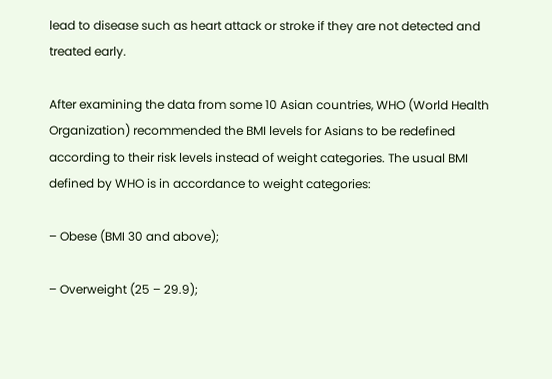lead to disease such as heart attack or stroke if they are not detected and treated early.

After examining the data from some 10 Asian countries, WHO (World Health Organization) recommended the BMI levels for Asians to be redefined according to their risk levels instead of weight categories. The usual BMI defined by WHO is in accordance to weight categories:

– Obese (BMI 30 and above);

– Overweight (25 – 29.9);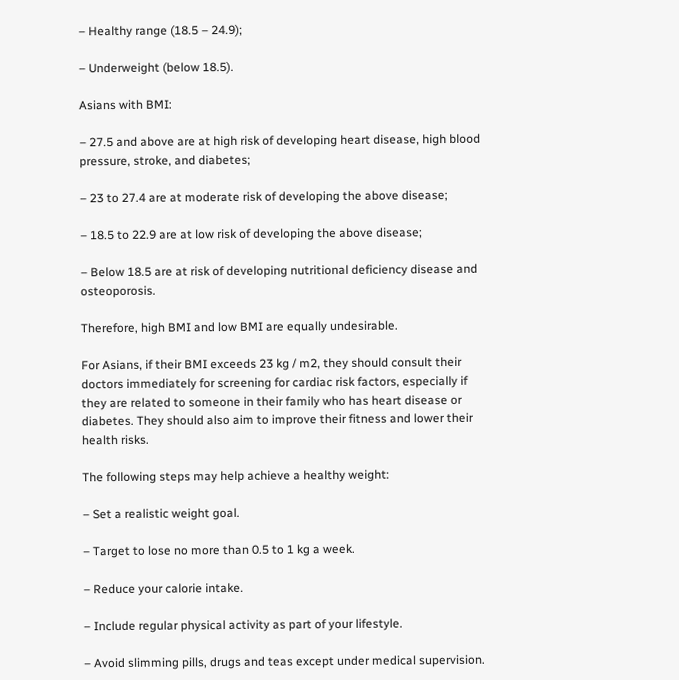– Healthy range (18.5 – 24.9);

– Underweight (below 18.5).

Asians with BMI:

– 27.5 and above are at high risk of developing heart disease, high blood pressure, stroke, and diabetes;

– 23 to 27.4 are at moderate risk of developing the above disease;

– 18.5 to 22.9 are at low risk of developing the above disease;

– Below 18.5 are at risk of developing nutritional deficiency disease and osteoporosis.

Therefore, high BMI and low BMI are equally undesirable.

For Asians, if their BMI exceeds 23 kg / m2, they should consult their doctors immediately for screening for cardiac risk factors, especially if they are related to someone in their family who has heart disease or diabetes. They should also aim to improve their fitness and lower their health risks.

The following steps may help achieve a healthy weight:

– Set a realistic weight goal.

– Target to lose no more than 0.5 to 1 kg a week.

– Reduce your calorie intake.

– Include regular physical activity as part of your lifestyle.

– Avoid slimming pills, drugs and teas except under medical supervision.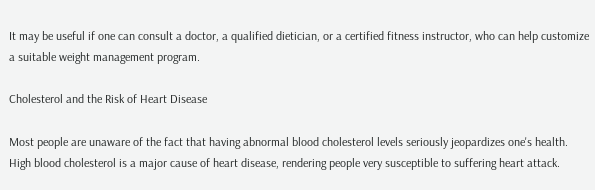It may be useful if one can consult a doctor, a qualified dietician, or a certified fitness instructor, who can help customize a suitable weight management program.

Cholesterol and the Risk of Heart Disease

Most people are unaware of the fact that having abnormal blood cholesterol levels seriously jeopardizes one's health. High blood cholesterol is a major cause of heart disease, rendering people very susceptible to suffering heart attack.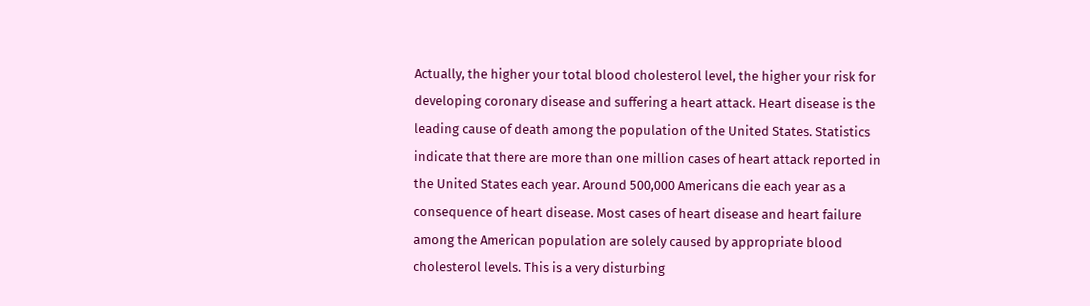Actually, the higher your total blood cholesterol level, the higher your risk for developing coronary disease and suffering a heart attack. Heart disease is the leading cause of death among the population of the United States. Statistics indicate that there are more than one million cases of heart attack reported in the United States each year. Around 500,000 Americans die each year as a consequence of heart disease. Most cases of heart disease and heart failure among the American population are solely caused by appropriate blood cholesterol levels. This is a very disturbing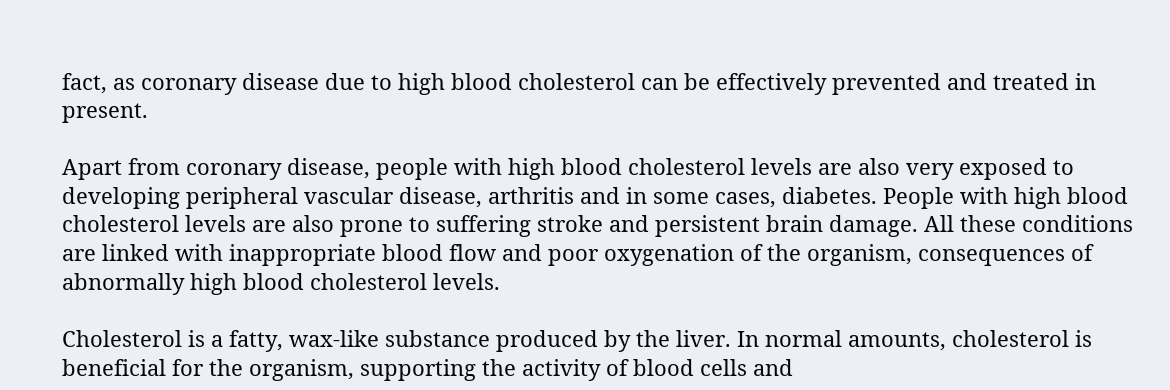fact, as coronary disease due to high blood cholesterol can be effectively prevented and treated in present.

Apart from coronary disease, people with high blood cholesterol levels are also very exposed to developing peripheral vascular disease, arthritis and in some cases, diabetes. People with high blood cholesterol levels are also prone to suffering stroke and persistent brain damage. All these conditions are linked with inappropriate blood flow and poor oxygenation of the organism, consequences of abnormally high blood cholesterol levels.

Cholesterol is a fatty, wax-like substance produced by the liver. In normal amounts, cholesterol is beneficial for the organism, supporting the activity of blood cells and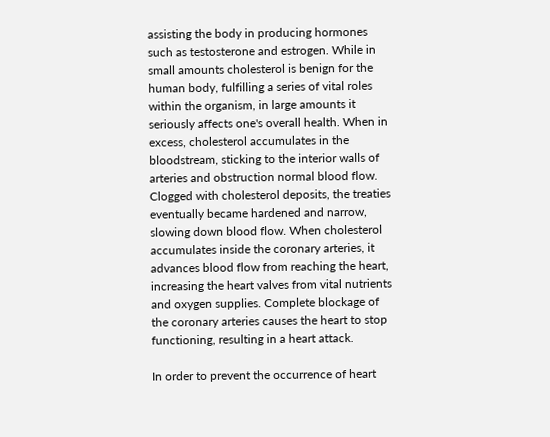assisting the body in producing hormones such as testosterone and estrogen. While in small amounts cholesterol is benign for the human body, fulfilling a series of vital roles within the organism, in large amounts it seriously affects one's overall health. When in excess, cholesterol accumulates in the bloodstream, sticking to the interior walls of arteries and obstruction normal blood flow. Clogged with cholesterol deposits, the treaties eventually became hardened and narrow, slowing down blood flow. When cholesterol accumulates inside the coronary arteries, it advances blood flow from reaching the heart, increasing the heart valves from vital nutrients and oxygen supplies. Complete blockage of the coronary arteries causes the heart to stop functioning, resulting in a heart attack.

In order to prevent the occurrence of heart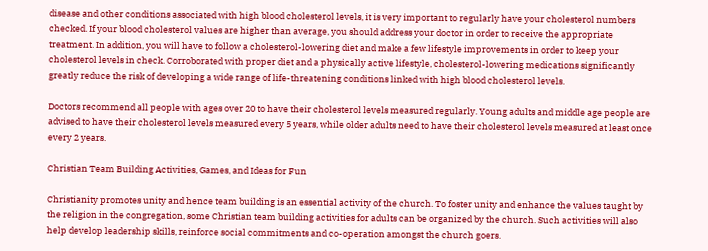disease and other conditions associated with high blood cholesterol levels, it is very important to regularly have your cholesterol numbers checked. If your blood cholesterol values are higher than average, you should address your doctor in order to receive the appropriate treatment. In addition, you will have to follow a cholesterol-lowering diet and make a few lifestyle improvements in order to keep your cholesterol levels in check. Corroborated with proper diet and a physically active lifestyle, cholesterol-lowering medications significantly greatly reduce the risk of developing a wide range of life-threatening conditions linked with high blood cholesterol levels.

Doctors recommend all people with ages over 20 to have their cholesterol levels measured regularly. Young adults and middle age people are advised to have their cholesterol levels measured every 5 years, while older adults need to have their cholesterol levels measured at least once every 2 years.

Christian Team Building Activities, Games, and Ideas for Fun

Christianity promotes unity and hence team building is an essential activity of the church. To foster unity and enhance the values taught by the religion in the congregation, some Christian team building activities for adults can be organized by the church. Such activities will also help develop leadership skills, reinforce social commitments and co-operation amongst the church goers.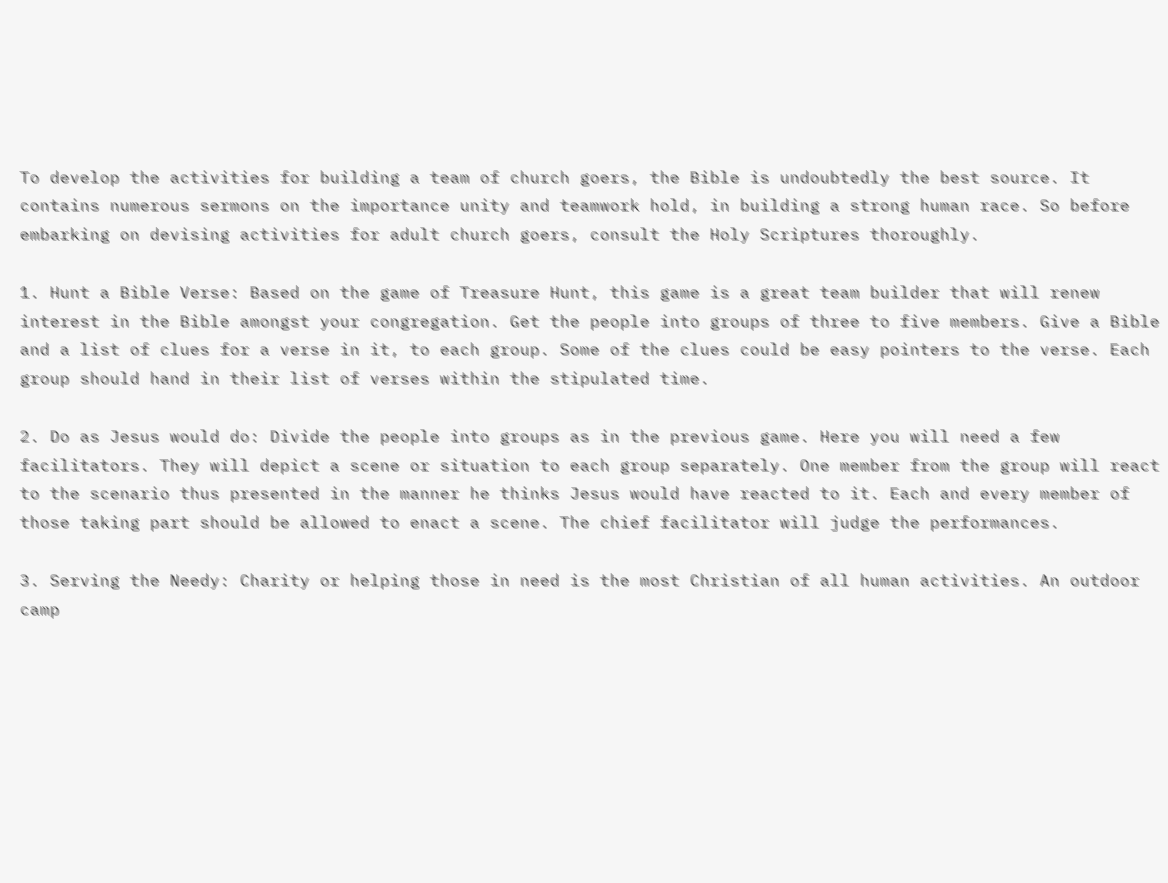To develop the activities for building a team of church goers, the Bible is undoubtedly the best source. It contains numerous sermons on the importance unity and teamwork hold, in building a strong human race. So before embarking on devising activities for adult church goers, consult the Holy Scriptures thoroughly.

1. Hunt a Bible Verse: Based on the game of Treasure Hunt, this game is a great team builder that will renew interest in the Bible amongst your congregation. Get the people into groups of three to five members. Give a Bible and a list of clues for a verse in it, to each group. Some of the clues could be easy pointers to the verse. Each group should hand in their list of verses within the stipulated time.

2. Do as Jesus would do: Divide the people into groups as in the previous game. Here you will need a few facilitators. They will depict a scene or situation to each group separately. One member from the group will react to the scenario thus presented in the manner he thinks Jesus would have reacted to it. Each and every member of those taking part should be allowed to enact a scene. The chief facilitator will judge the performances.

3. Serving the Needy: Charity or helping those in need is the most Christian of all human activities. An outdoor camp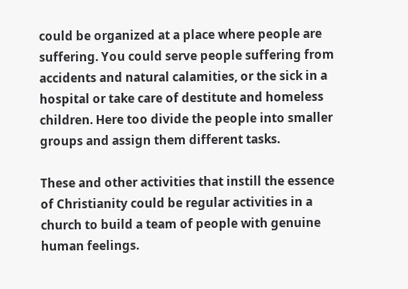could be organized at a place where people are suffering. You could serve people suffering from accidents and natural calamities, or the sick in a hospital or take care of destitute and homeless children. Here too divide the people into smaller groups and assign them different tasks.

These and other activities that instill the essence of Christianity could be regular activities in a church to build a team of people with genuine human feelings.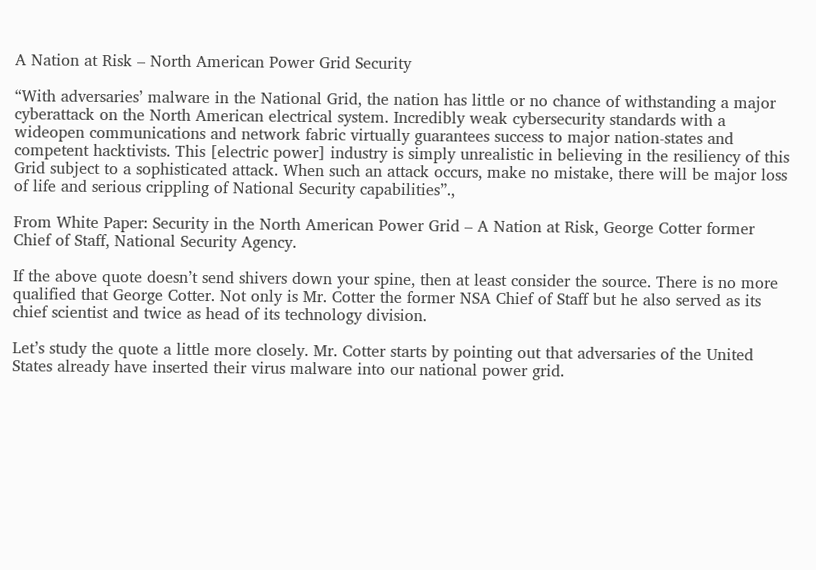A Nation at Risk – North American Power Grid Security

“With adversaries’ malware in the National Grid, the nation has little or no chance of withstanding a major cyberattack on the North American electrical system. Incredibly weak cybersecurity standards with a wideopen communications and network fabric virtually guarantees success to major nation-states and competent hacktivists. This [electric power] industry is simply unrealistic in believing in the resiliency of this Grid subject to a sophisticated attack. When such an attack occurs, make no mistake, there will be major loss of life and serious crippling of National Security capabilities”.,

From White Paper: Security in the North American Power Grid – A Nation at Risk, George Cotter former Chief of Staff, National Security Agency.

If the above quote doesn’t send shivers down your spine, then at least consider the source. There is no more qualified that George Cotter. Not only is Mr. Cotter the former NSA Chief of Staff but he also served as its chief scientist and twice as head of its technology division.

Let’s study the quote a little more closely. Mr. Cotter starts by pointing out that adversaries of the United States already have inserted their virus malware into our national power grid.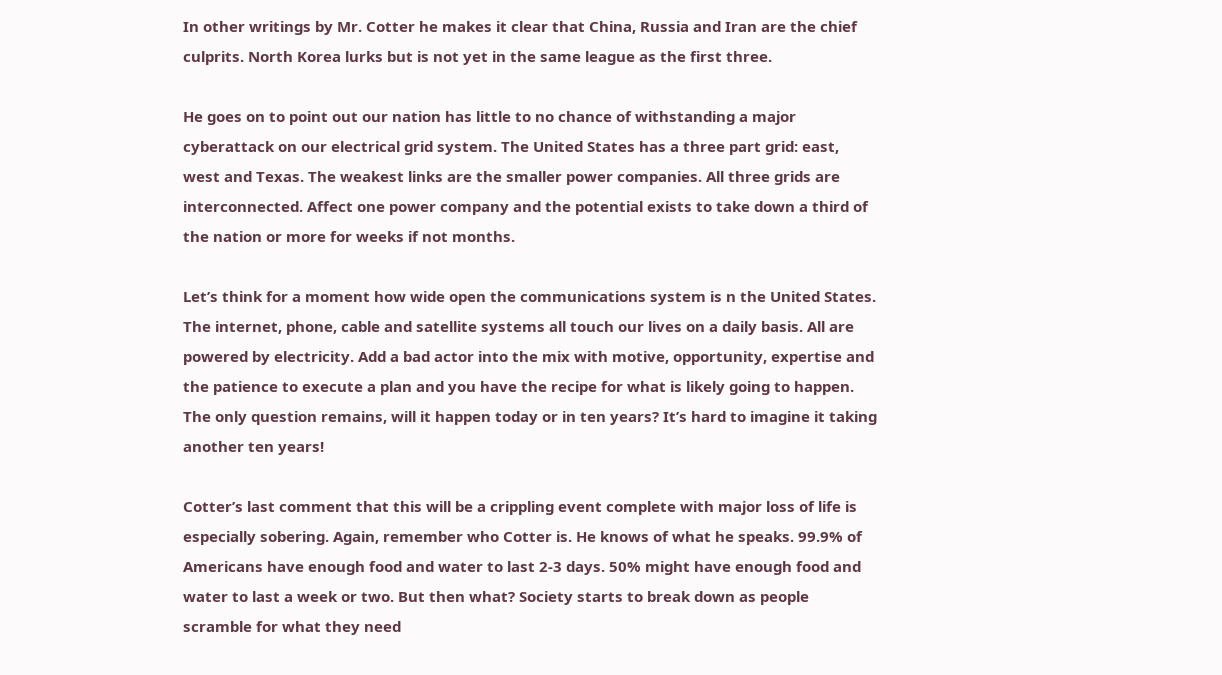In other writings by Mr. Cotter he makes it clear that China, Russia and Iran are the chief culprits. North Korea lurks but is not yet in the same league as the first three.

He goes on to point out our nation has little to no chance of withstanding a major cyberattack on our electrical grid system. The United States has a three part grid: east, west and Texas. The weakest links are the smaller power companies. All three grids are interconnected. Affect one power company and the potential exists to take down a third of the nation or more for weeks if not months.

Let’s think for a moment how wide open the communications system is n the United States. The internet, phone, cable and satellite systems all touch our lives on a daily basis. All are powered by electricity. Add a bad actor into the mix with motive, opportunity, expertise and the patience to execute a plan and you have the recipe for what is likely going to happen. The only question remains, will it happen today or in ten years? It’s hard to imagine it taking another ten years!

Cotter’s last comment that this will be a crippling event complete with major loss of life is especially sobering. Again, remember who Cotter is. He knows of what he speaks. 99.9% of Americans have enough food and water to last 2-3 days. 50% might have enough food and water to last a week or two. But then what? Society starts to break down as people scramble for what they need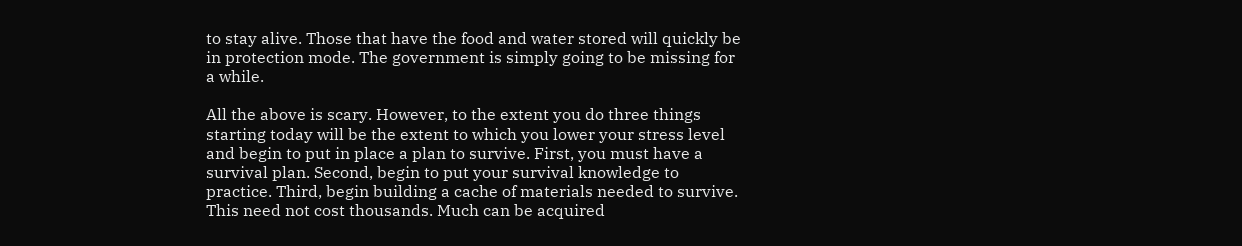to stay alive. Those that have the food and water stored will quickly be in protection mode. The government is simply going to be missing for a while.

All the above is scary. However, to the extent you do three things starting today will be the extent to which you lower your stress level and begin to put in place a plan to survive. First, you must have a survival plan. Second, begin to put your survival knowledge to practice. Third, begin building a cache of materials needed to survive. This need not cost thousands. Much can be acquired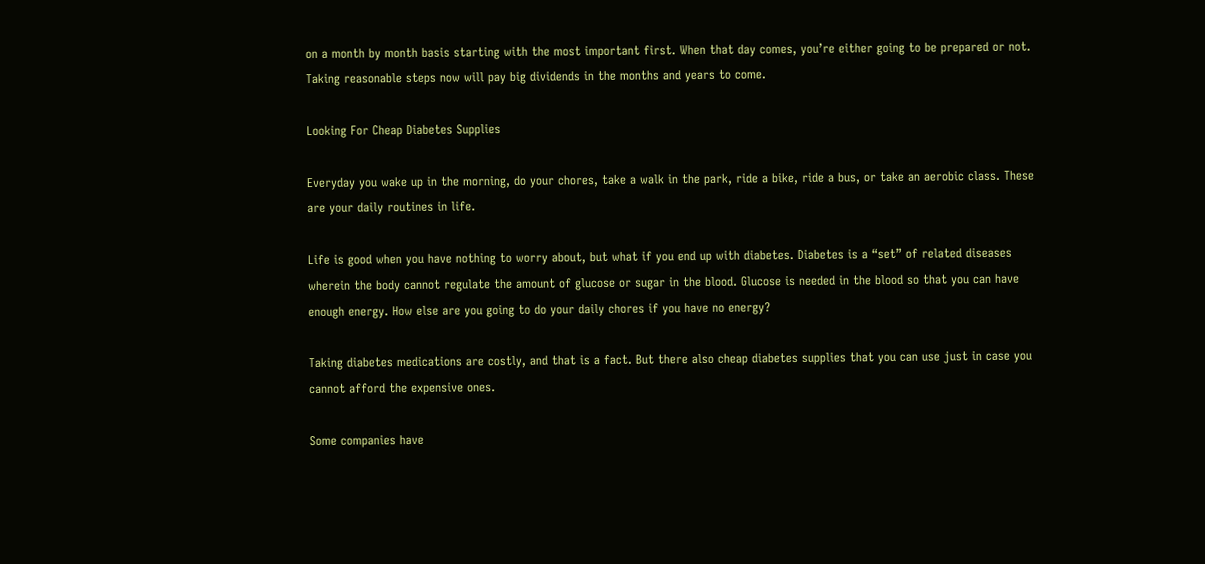on a month by month basis starting with the most important first. When that day comes, you’re either going to be prepared or not. Taking reasonable steps now will pay big dividends in the months and years to come.

Looking For Cheap Diabetes Supplies

Everyday you wake up in the morning, do your chores, take a walk in the park, ride a bike, ride a bus, or take an aerobic class. These are your daily routines in life.

Life is good when you have nothing to worry about, but what if you end up with diabetes. Diabetes is a “set” of related diseases wherein the body cannot regulate the amount of glucose or sugar in the blood. Glucose is needed in the blood so that you can have enough energy. How else are you going to do your daily chores if you have no energy?

Taking diabetes medications are costly, and that is a fact. But there also cheap diabetes supplies that you can use just in case you cannot afford the expensive ones.

Some companies have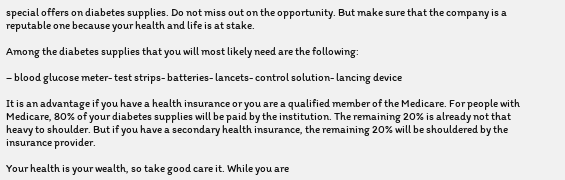special offers on diabetes supplies. Do not miss out on the opportunity. But make sure that the company is a reputable one because your health and life is at stake.

Among the diabetes supplies that you will most likely need are the following:

– blood glucose meter- test strips- batteries- lancets- control solution- lancing device

It is an advantage if you have a health insurance or you are a qualified member of the Medicare. For people with Medicare, 80% of your diabetes supplies will be paid by the institution. The remaining 20% is already not that heavy to shoulder. But if you have a secondary health insurance, the remaining 20% will be shouldered by the insurance provider.

Your health is your wealth, so take good care it. While you are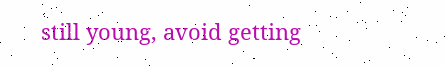still young, avoid getting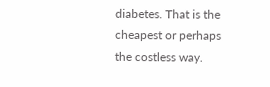diabetes. That is the cheapest or perhaps the costless way.